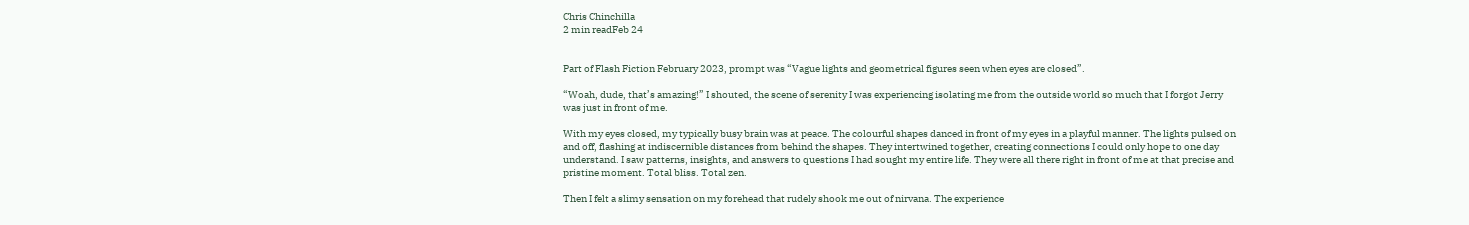Chris Chinchilla
2 min readFeb 24


Part of Flash Fiction February 2023, prompt was “Vague lights and geometrical figures seen when eyes are closed”.

“Woah, dude, that’s amazing!” I shouted, the scene of serenity I was experiencing isolating me from the outside world so much that I forgot Jerry was just in front of me.

With my eyes closed, my typically busy brain was at peace. The colourful shapes danced in front of my eyes in a playful manner. The lights pulsed on and off, flashing at indiscernible distances from behind the shapes. They intertwined together, creating connections I could only hope to one day understand. I saw patterns, insights, and answers to questions I had sought my entire life. They were all there right in front of me at that precise and pristine moment. Total bliss. Total zen.

Then I felt a slimy sensation on my forehead that rudely shook me out of nirvana. The experience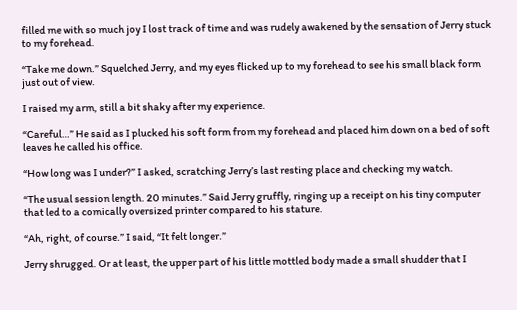filled me with so much joy I lost track of time and was rudely awakened by the sensation of Jerry stuck to my forehead.

“Take me down.” Squelched Jerry, and my eyes flicked up to my forehead to see his small black form just out of view.

I raised my arm, still a bit shaky after my experience.

“Careful…” He said as I plucked his soft form from my forehead and placed him down on a bed of soft leaves he called his office.

“How long was I under?” I asked, scratching Jerry’s last resting place and checking my watch.

“The usual session length. 20 minutes.” Said Jerry gruffly, ringing up a receipt on his tiny computer that led to a comically oversized printer compared to his stature.

“Ah, right, of course.” I said, “It felt longer.”

Jerry shrugged. Or at least, the upper part of his little mottled body made a small shudder that I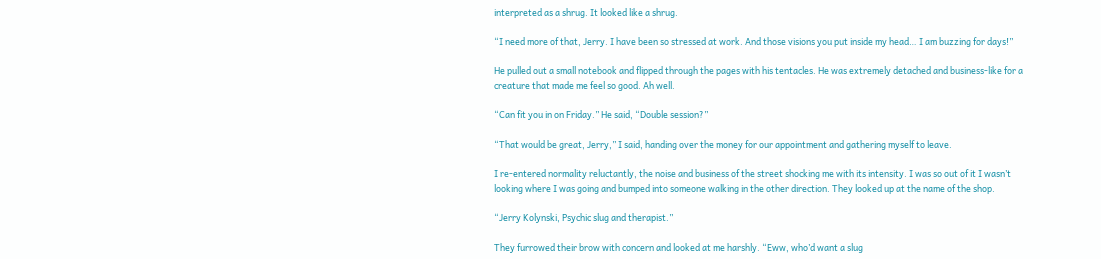interpreted as a shrug. It looked like a shrug.

“I need more of that, Jerry. I have been so stressed at work. And those visions you put inside my head… I am buzzing for days!”

He pulled out a small notebook and flipped through the pages with his tentacles. He was extremely detached and business-like for a creature that made me feel so good. Ah well.

“Can fit you in on Friday.” He said, “Double session?”

“That would be great, Jerry,” I said, handing over the money for our appointment and gathering myself to leave.

I re-entered normality reluctantly, the noise and business of the street shocking me with its intensity. I was so out of it I wasn’t looking where I was going and bumped into someone walking in the other direction. They looked up at the name of the shop.

“Jerry Kolynski, Psychic slug and therapist.”

They furrowed their brow with concern and looked at me harshly. “Eww, who’d want a slug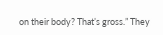on their body? That’s gross.” They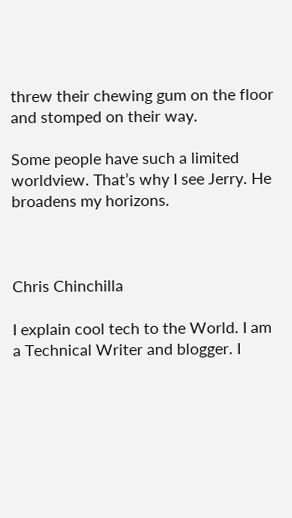threw their chewing gum on the floor and stomped on their way.

Some people have such a limited worldview. That’s why I see Jerry. He broadens my horizons.



Chris Chinchilla

I explain cool tech to the World. I am a Technical Writer and blogger. I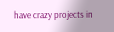have crazy projects in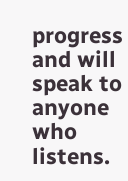progress and will speak to anyone who listens.